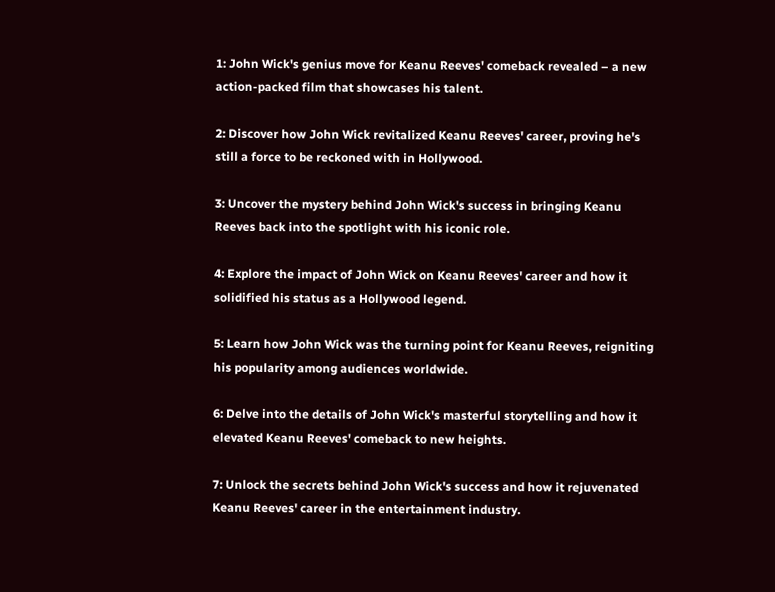1: John Wick's genius move for Keanu Reeves' comeback revealed – a new action-packed film that showcases his talent.

2: Discover how John Wick revitalized Keanu Reeves' career, proving he's still a force to be reckoned with in Hollywood.

3: Uncover the mystery behind John Wick's success in bringing Keanu Reeves back into the spotlight with his iconic role.

4: Explore the impact of John Wick on Keanu Reeves' career and how it solidified his status as a Hollywood legend.

5: Learn how John Wick was the turning point for Keanu Reeves, reigniting his popularity among audiences worldwide.

6: Delve into the details of John Wick's masterful storytelling and how it elevated Keanu Reeves' comeback to new heights.

7: Unlock the secrets behind John Wick's success and how it rejuvenated Keanu Reeves' career in the entertainment industry.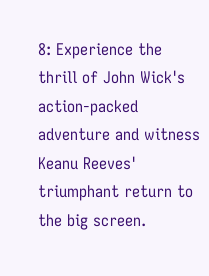8: Experience the thrill of John Wick's action-packed adventure and witness Keanu Reeves' triumphant return to the big screen.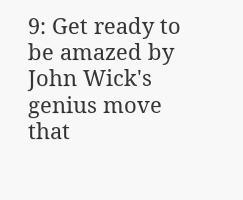9: Get ready to be amazed by John Wick's genius move that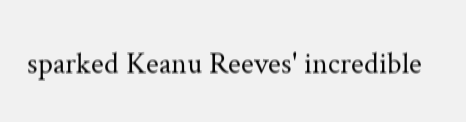sparked Keanu Reeves' incredible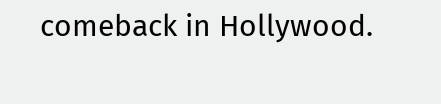comeback in Hollywood.